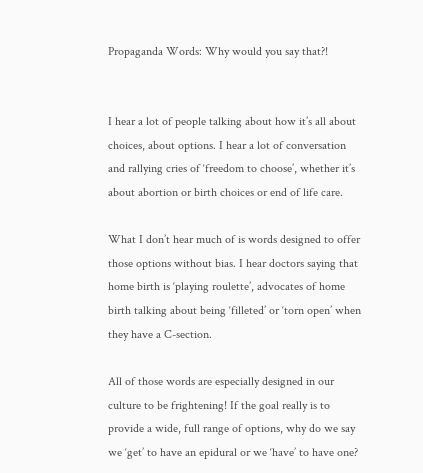Propaganda Words: Why would you say that?!


I hear a lot of people talking about how it’s all about choices, about options. I hear a lot of conversation and rallying cries of ‘freedom to choose’, whether it’s about abortion or birth choices or end of life care.

What I don’t hear much of is words designed to offer those options without bias. I hear doctors saying that home birth is ‘playing roulette’, advocates of home birth talking about being ‘filleted’ or ‘torn open’ when they have a C-section.

All of those words are especially designed in our culture to be frightening! If the goal really is to provide a wide, full range of options, why do we say we ‘get’ to have an epidural or we ‘have’ to have one?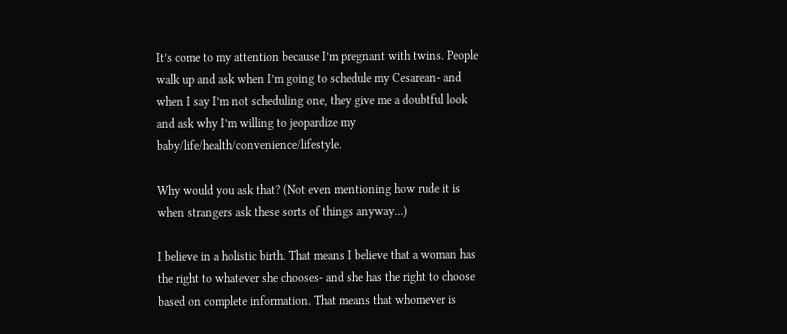It’s come to my attention because I’m pregnant with twins. People walk up and ask when I’m going to schedule my Cesarean- and when I say I’m not scheduling one, they give me a doubtful look and ask why I’m willing to jeopardize my baby/life/health/convenience/lifestyle.

Why would you ask that? (Not even mentioning how rude it is when strangers ask these sorts of things anyway…)

I believe in a holistic birth. That means I believe that a woman has the right to whatever she chooses- and she has the right to choose based on complete information. That means that whomever is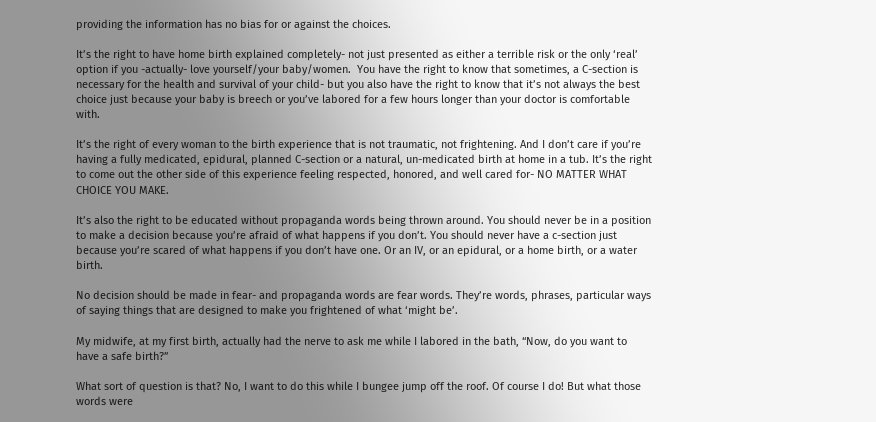providing the information has no bias for or against the choices.

It’s the right to have home birth explained completely- not just presented as either a terrible risk or the only ‘real’ option if you -actually- love yourself/your baby/women.  You have the right to know that sometimes, a C-section is necessary for the health and survival of your child- but you also have the right to know that it’s not always the best choice just because your baby is breech or you’ve labored for a few hours longer than your doctor is comfortable with.

It’s the right of every woman to the birth experience that is not traumatic, not frightening. And I don’t care if you’re having a fully medicated, epidural, planned C-section or a natural, un-medicated birth at home in a tub. It’s the right to come out the other side of this experience feeling respected, honored, and well cared for- NO MATTER WHAT CHOICE YOU MAKE.

It’s also the right to be educated without propaganda words being thrown around. You should never be in a position to make a decision because you’re afraid of what happens if you don’t. You should never have a c-section just because you’re scared of what happens if you don’t have one. Or an IV, or an epidural, or a home birth, or a water birth.

No decision should be made in fear- and propaganda words are fear words. They’re words, phrases, particular ways of saying things that are designed to make you frightened of what ‘might be’.

My midwife, at my first birth, actually had the nerve to ask me while I labored in the bath, “Now, do you want to have a safe birth?”

What sort of question is that? No, I want to do this while I bungee jump off the roof. Of course I do! But what those words were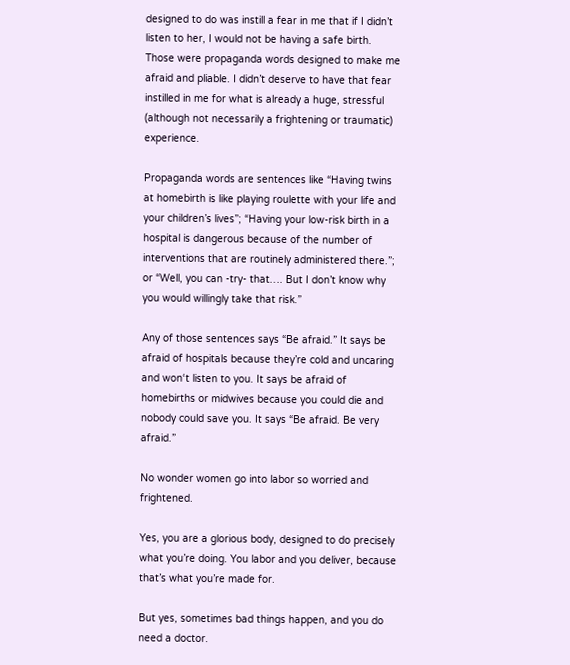designed to do was instill a fear in me that if I didn’t listen to her, I would not be having a safe birth.  Those were propaganda words designed to make me afraid and pliable. I didn’t deserve to have that fear instilled in me for what is already a huge, stressful (although not necessarily a frightening or traumatic) experience.

Propaganda words are sentences like “Having twins at homebirth is like playing roulette with your life and your children’s lives”; “Having your low-risk birth in a hospital is dangerous because of the number of interventions that are routinely administered there.”; or “Well, you can -try- that…. But I don’t know why you would willingly take that risk.”

Any of those sentences says “Be afraid.” It says be afraid of hospitals because they’re cold and uncaring and won‘t listen to you. It says be afraid of homebirths or midwives because you could die and nobody could save you. It says “Be afraid. Be very afraid.”

No wonder women go into labor so worried and frightened.

Yes, you are a glorious body, designed to do precisely what you’re doing. You labor and you deliver, because that’s what you’re made for.

But yes, sometimes bad things happen, and you do need a doctor.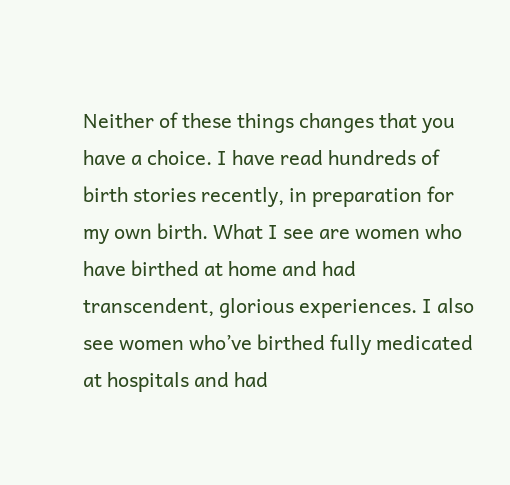Neither of these things changes that you have a choice. I have read hundreds of birth stories recently, in preparation for my own birth. What I see are women who have birthed at home and had transcendent, glorious experiences. I also see women who’ve birthed fully medicated at hospitals and had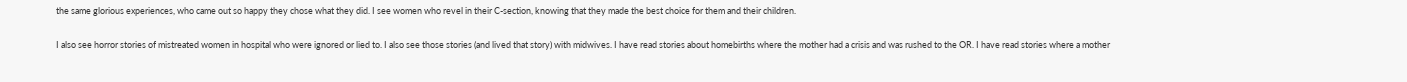the same glorious experiences, who came out so happy they chose what they did. I see women who revel in their C-section, knowing that they made the best choice for them and their children.

I also see horror stories of mistreated women in hospital who were ignored or lied to. I also see those stories (and lived that story) with midwives. I have read stories about homebirths where the mother had a crisis and was rushed to the OR. I have read stories where a mother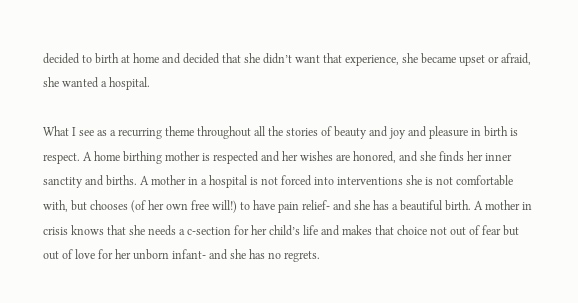decided to birth at home and decided that she didn’t want that experience, she became upset or afraid, she wanted a hospital.

What I see as a recurring theme throughout all the stories of beauty and joy and pleasure in birth is respect. A home birthing mother is respected and her wishes are honored, and she finds her inner sanctity and births. A mother in a hospital is not forced into interventions she is not comfortable with, but chooses (of her own free will!) to have pain relief- and she has a beautiful birth. A mother in crisis knows that she needs a c-section for her child’s life and makes that choice not out of fear but out of love for her unborn infant- and she has no regrets.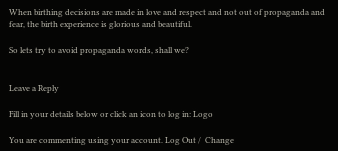When birthing decisions are made in love and respect and not out of propaganda and fear, the birth experience is glorious and beautiful.

So lets try to avoid propaganda words, shall we?


Leave a Reply

Fill in your details below or click an icon to log in: Logo

You are commenting using your account. Log Out /  Change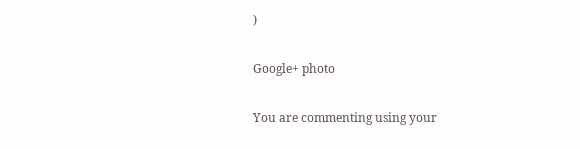)

Google+ photo

You are commenting using your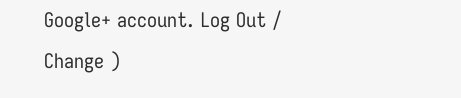Google+ account. Log Out /  Change )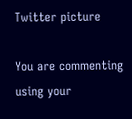Twitter picture

You are commenting using your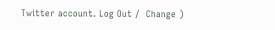Twitter account. Log Out /  Change )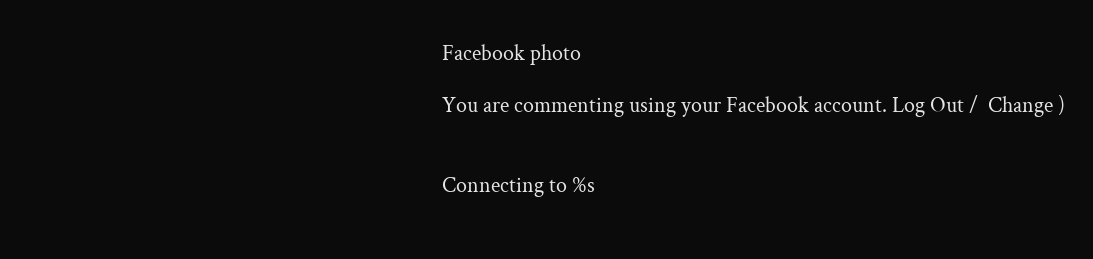Facebook photo

You are commenting using your Facebook account. Log Out /  Change )


Connecting to %s